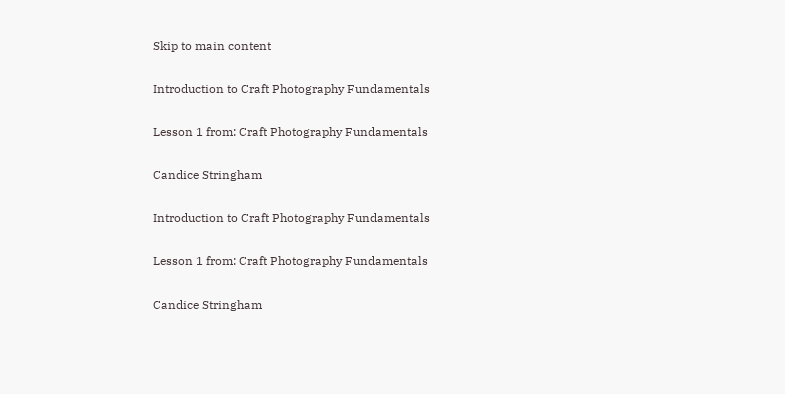Skip to main content

Introduction to Craft Photography Fundamentals

Lesson 1 from: Craft Photography Fundamentals

Candice Stringham

Introduction to Craft Photography Fundamentals

Lesson 1 from: Craft Photography Fundamentals

Candice Stringham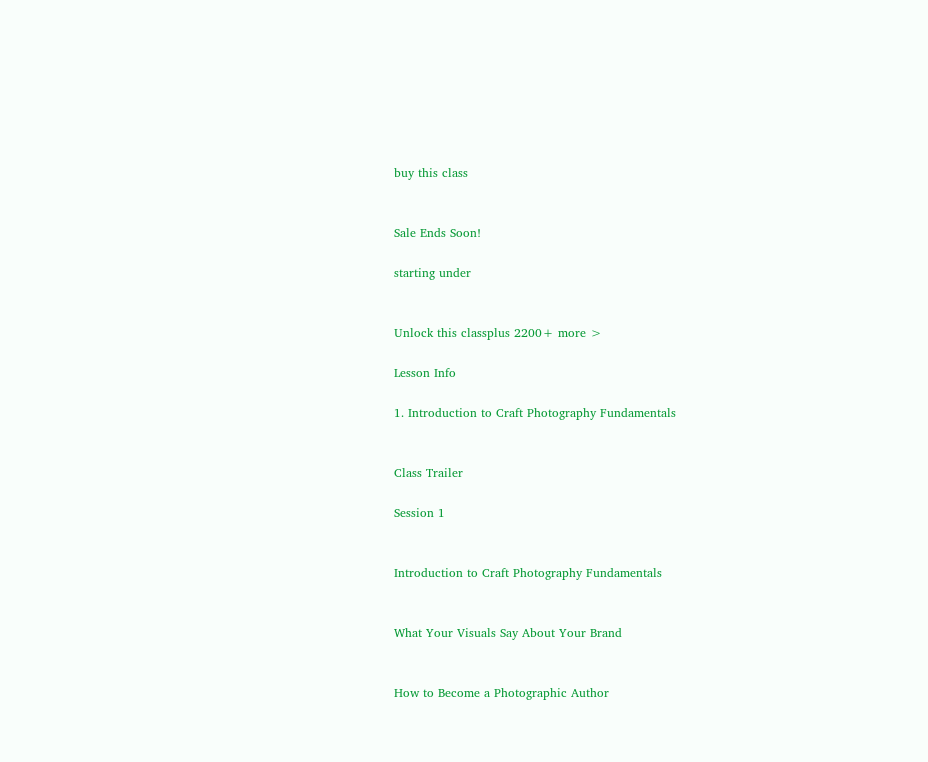buy this class


Sale Ends Soon!

starting under


Unlock this classplus 2200+ more >

Lesson Info

1. Introduction to Craft Photography Fundamentals


Class Trailer

Session 1


Introduction to Craft Photography Fundamentals


What Your Visuals Say About Your Brand


How to Become a Photographic Author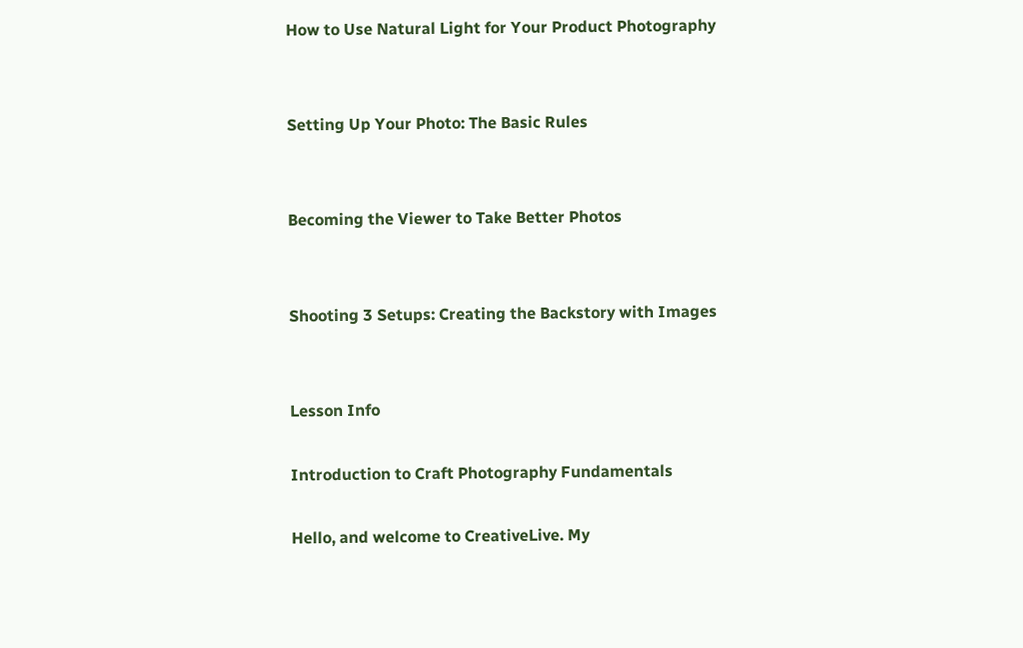How to Use Natural Light for Your Product Photography


Setting Up Your Photo: The Basic Rules


Becoming the Viewer to Take Better Photos


Shooting 3 Setups: Creating the Backstory with Images


Lesson Info

Introduction to Craft Photography Fundamentals

Hello, and welcome to CreativeLive. My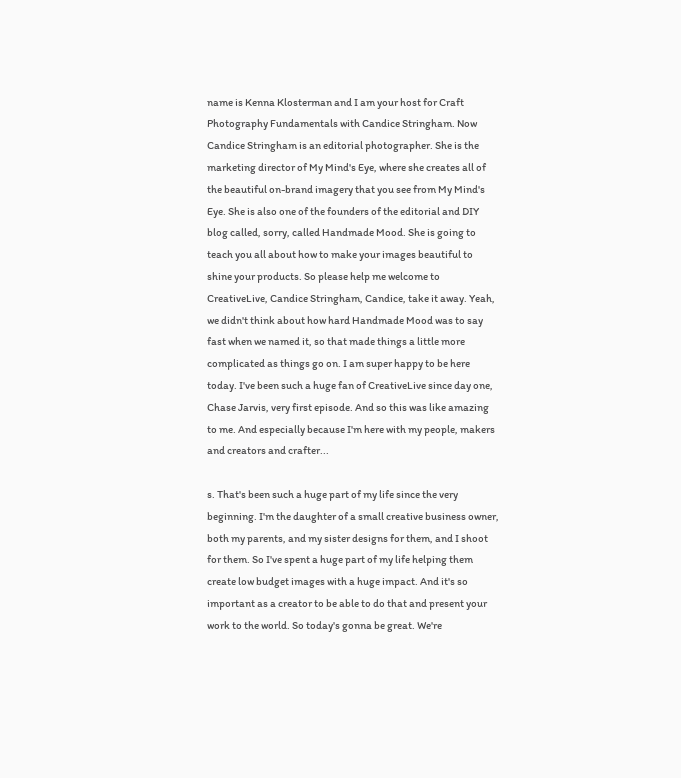name is Kenna Klosterman and I am your host for Craft Photography Fundamentals with Candice Stringham. Now Candice Stringham is an editorial photographer. She is the marketing director of My Mind's Eye, where she creates all of the beautiful on-brand imagery that you see from My Mind's Eye. She is also one of the founders of the editorial and DIY blog called, sorry, called Handmade Mood. She is going to teach you all about how to make your images beautiful to shine your products. So please help me welcome to CreativeLive, Candice Stringham, Candice, take it away. Yeah, we didn't think about how hard Handmade Mood was to say fast when we named it, so that made things a little more complicated as things go on. I am super happy to be here today. I've been such a huge fan of CreativeLive since day one, Chase Jarvis, very first episode. And so this was like amazing to me. And especially because I'm here with my people, makers and creators and crafter...

s. That's been such a huge part of my life since the very beginning. I'm the daughter of a small creative business owner, both my parents, and my sister designs for them, and I shoot for them. So I've spent a huge part of my life helping them create low budget images with a huge impact. And it's so important as a creator to be able to do that and present your work to the world. So today's gonna be great. We're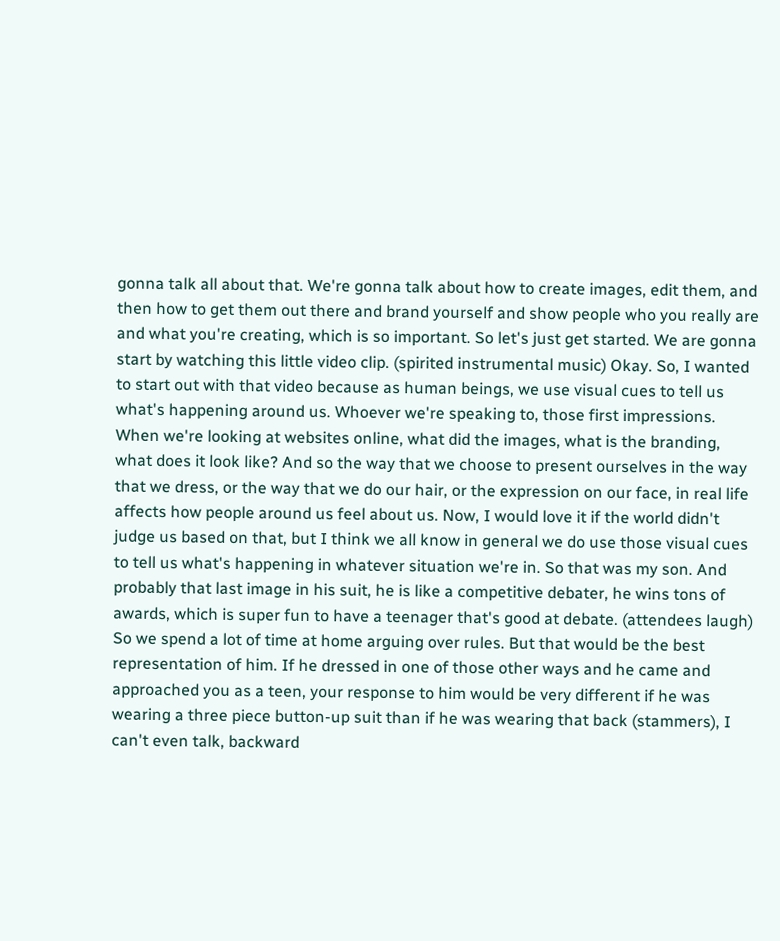gonna talk all about that. We're gonna talk about how to create images, edit them, and then how to get them out there and brand yourself and show people who you really are and what you're creating, which is so important. So let's just get started. We are gonna start by watching this little video clip. (spirited instrumental music) Okay. So, I wanted to start out with that video because as human beings, we use visual cues to tell us what's happening around us. Whoever we're speaking to, those first impressions. When we're looking at websites online, what did the images, what is the branding, what does it look like? And so the way that we choose to present ourselves in the way that we dress, or the way that we do our hair, or the expression on our face, in real life affects how people around us feel about us. Now, I would love it if the world didn't judge us based on that, but I think we all know in general we do use those visual cues to tell us what's happening in whatever situation we're in. So that was my son. And probably that last image in his suit, he is like a competitive debater, he wins tons of awards, which is super fun to have a teenager that's good at debate. (attendees laugh) So we spend a lot of time at home arguing over rules. But that would be the best representation of him. If he dressed in one of those other ways and he came and approached you as a teen, your response to him would be very different if he was wearing a three piece button-up suit than if he was wearing that back (stammers), I can't even talk, backward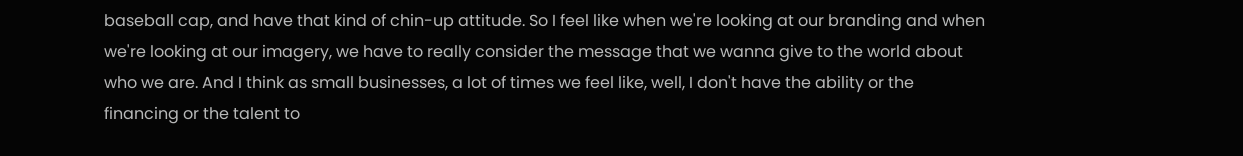baseball cap, and have that kind of chin-up attitude. So I feel like when we're looking at our branding and when we're looking at our imagery, we have to really consider the message that we wanna give to the world about who we are. And I think as small businesses, a lot of times we feel like, well, I don't have the ability or the financing or the talent to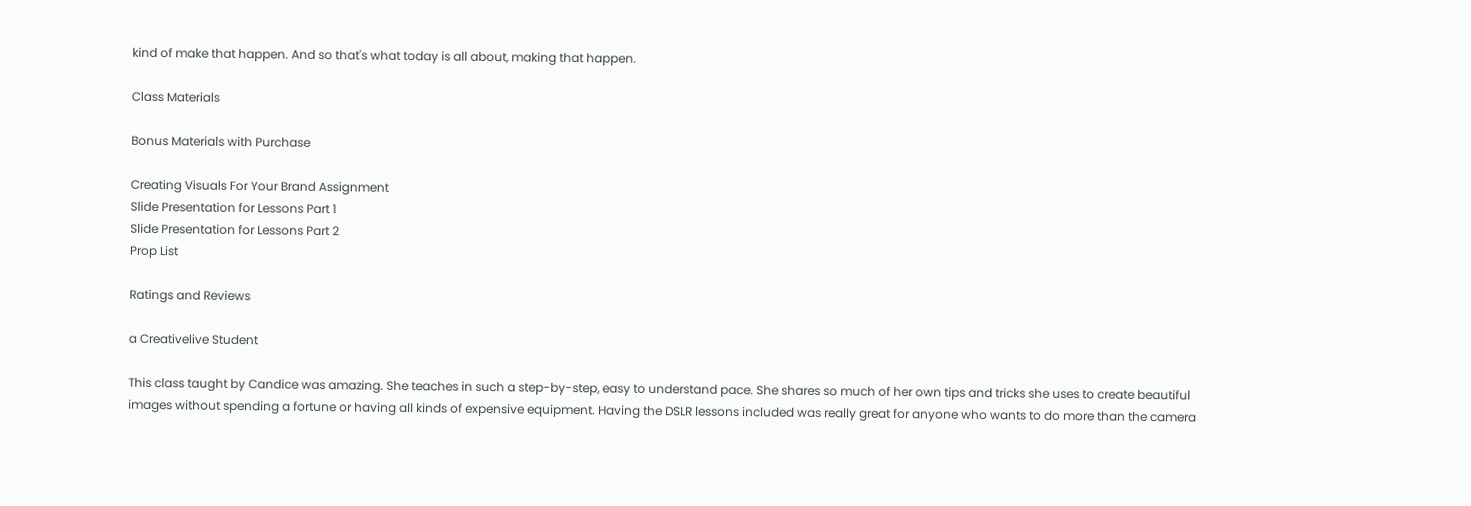kind of make that happen. And so that's what today is all about, making that happen.

Class Materials

Bonus Materials with Purchase

Creating Visuals For Your Brand Assignment
Slide Presentation for Lessons Part 1
Slide Presentation for Lessons Part 2
Prop List

Ratings and Reviews

a Creativelive Student

This class taught by Candice was amazing. She teaches in such a step-by-step, easy to understand pace. She shares so much of her own tips and tricks she uses to create beautiful images without spending a fortune or having all kinds of expensive equipment. Having the DSLR lessons included was really great for anyone who wants to do more than the camera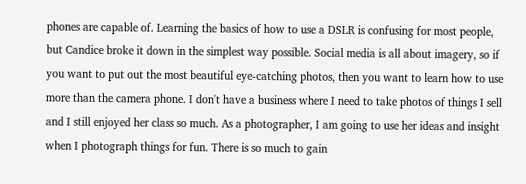phones are capable of. Learning the basics of how to use a DSLR is confusing for most people, but Candice broke it down in the simplest way possible. Social media is all about imagery, so if you want to put out the most beautiful eye-catching photos, then you want to learn how to use more than the camera phone. I don't have a business where I need to take photos of things I sell and I still enjoyed her class so much. As a photographer, I am going to use her ideas and insight when I photograph things for fun. There is so much to gain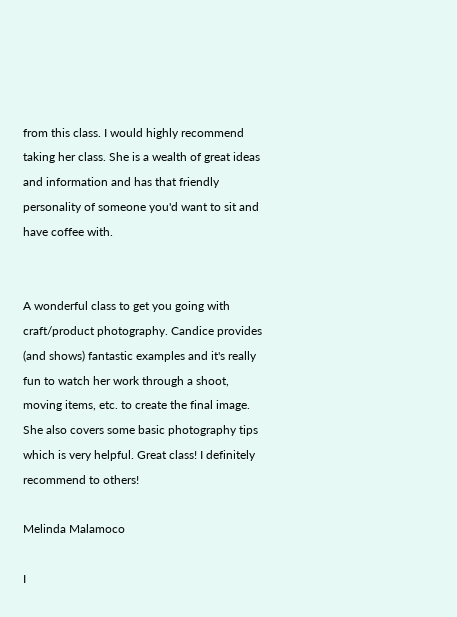from this class. I would highly recommend taking her class. She is a wealth of great ideas and information and has that friendly personality of someone you'd want to sit and have coffee with.


A wonderful class to get you going with craft/product photography. Candice provides (and shows) fantastic examples and it's really fun to watch her work through a shoot, moving items, etc. to create the final image. She also covers some basic photography tips which is very helpful. Great class! I definitely recommend to others!

Melinda Malamoco

I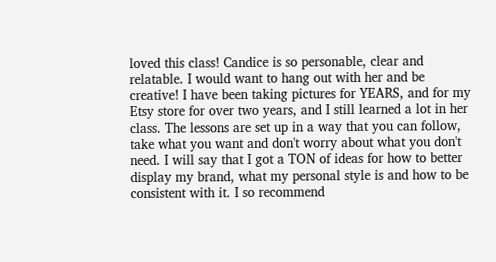loved this class! Candice is so personable, clear and relatable. I would want to hang out with her and be creative! I have been taking pictures for YEARS, and for my Etsy store for over two years, and I still learned a lot in her class. The lessons are set up in a way that you can follow, take what you want and don't worry about what you don't need. I will say that I got a TON of ideas for how to better display my brand, what my personal style is and how to be consistent with it. I so recommend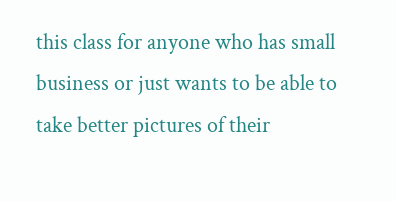this class for anyone who has small business or just wants to be able to take better pictures of their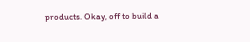products. Okay, off to build a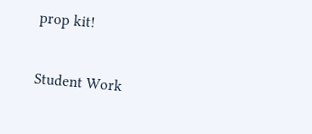prop kit!

Student Work